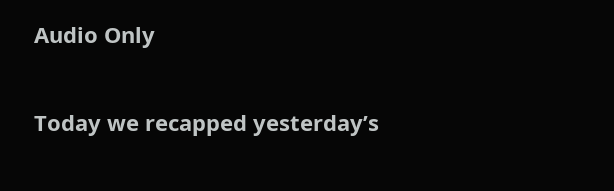Audio Only

Today we recapped yesterday’s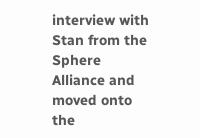interview with Stan from the Sphere Alliance and moved onto the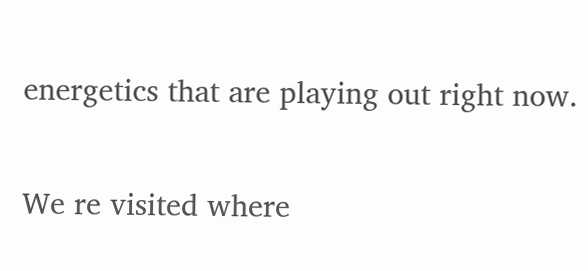energetics that are playing out right now.

We re visited where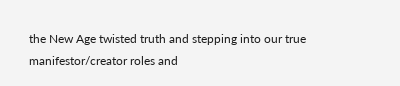the New Age twisted truth and stepping into our true manifestor/creator roles and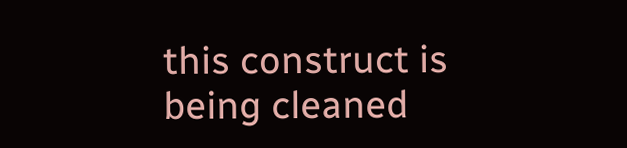this construct is being cleaned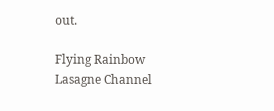out.

Flying Rainbow Lasagne Channel